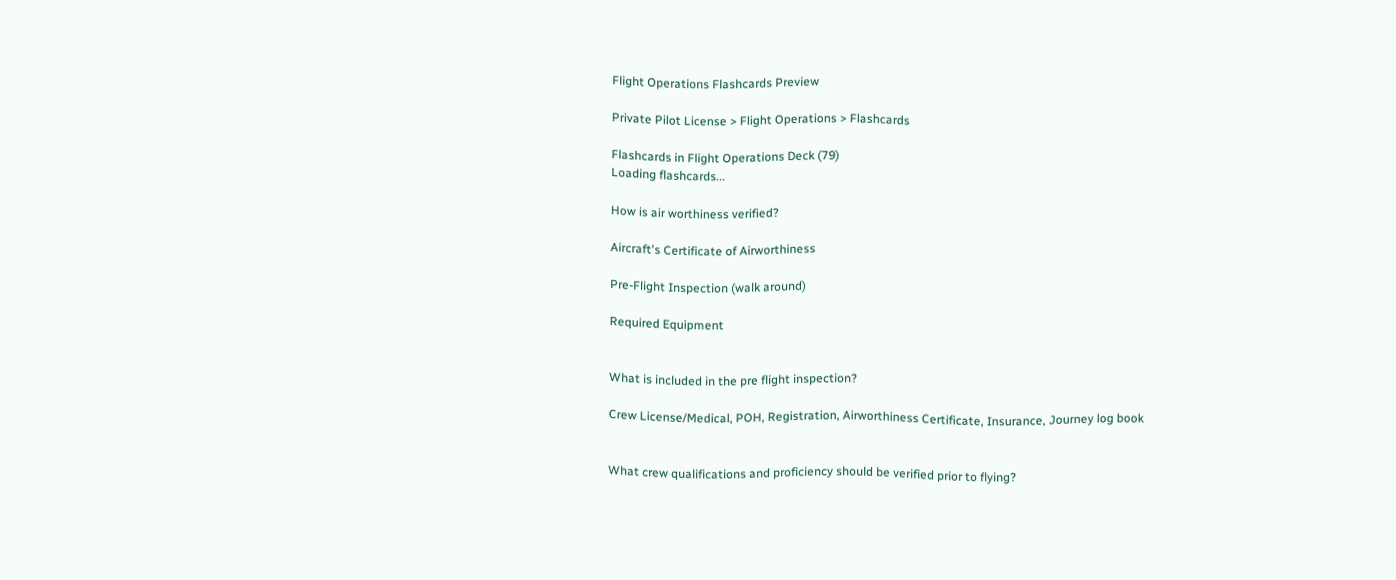Flight Operations Flashcards Preview

Private Pilot License > Flight Operations > Flashcards

Flashcards in Flight Operations Deck (79)
Loading flashcards...

How is air worthiness verified?

Aircraft's Certificate of Airworthiness

Pre-Flight Inspection (walk around)

Required Equipment


What is included in the pre flight inspection?

Crew License/Medical, POH, Registration, Airworthiness Certificate, Insurance, Journey log book


What crew qualifications and proficiency should be verified prior to flying?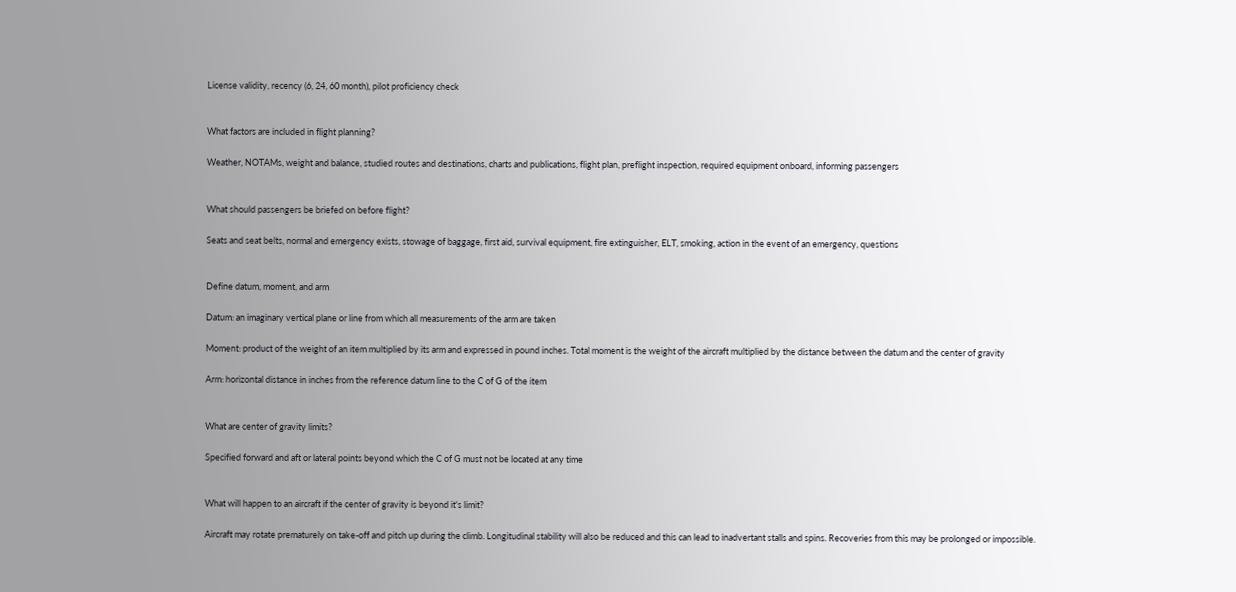License validity, recency (6, 24, 60 month), pilot proficiency check


What factors are included in flight planning?

Weather, NOTAMs, weight and balance, studied routes and destinations, charts and publications, flight plan, preflight inspection, required equipment onboard, informing passengers


What should passengers be briefed on before flight?

Seats and seat belts, normal and emergency exists, stowage of baggage, first aid, survival equipment, fire extinguisher, ELT, smoking, action in the event of an emergency, questions


Define datum, moment, and arm

Datum: an imaginary vertical plane or line from which all measurements of the arm are taken

Moment: product of the weight of an item multiplied by its arm and expressed in pound inches. Total moment is the weight of the aircraft multiplied by the distance between the datum and the center of gravity

Arm: horizontal distance in inches from the reference datum line to the C of G of the item


What are center of gravity limits?

Specified forward and aft or lateral points beyond which the C of G must not be located at any time


What will happen to an aircraft if the center of gravity is beyond it's limit?

Aircraft may rotate prematurely on take-off and pitch up during the climb. Longitudinal stability will also be reduced and this can lead to inadvertant stalls and spins. Recoveries from this may be prolonged or impossible.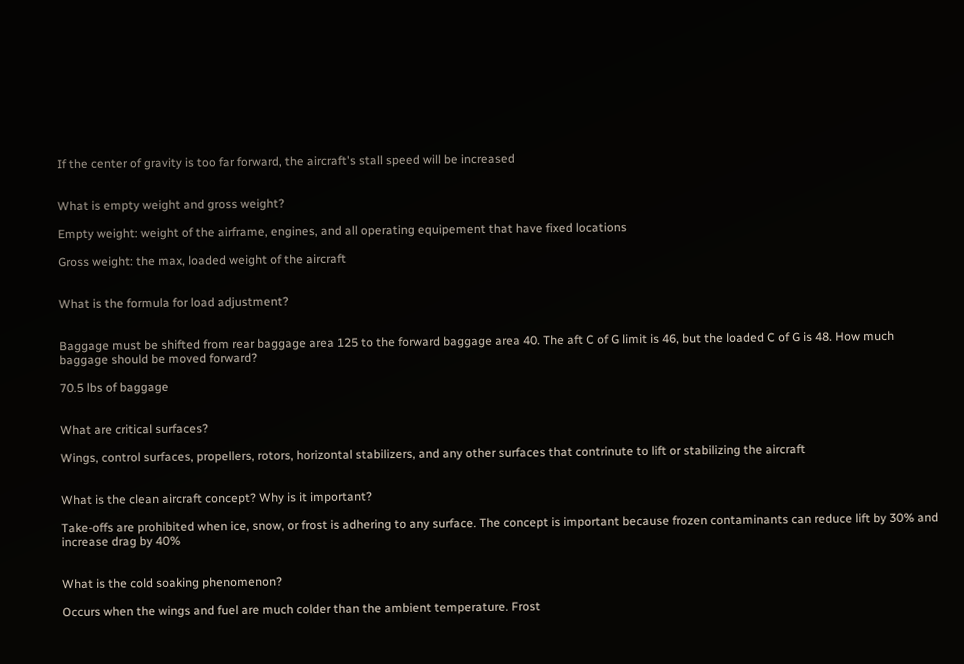If the center of gravity is too far forward, the aircraft's stall speed will be increased


What is empty weight and gross weight?

Empty weight: weight of the airframe, engines, and all operating equipement that have fixed locations

Gross weight: the max, loaded weight of the aircraft


What is the formula for load adjustment?


Baggage must be shifted from rear baggage area 125 to the forward baggage area 40. The aft C of G limit is 46, but the loaded C of G is 48. How much baggage should be moved forward?

70.5 lbs of baggage


What are critical surfaces?

Wings, control surfaces, propellers, rotors, horizontal stabilizers, and any other surfaces that contrinute to lift or stabilizing the aircraft


What is the clean aircraft concept? Why is it important?

Take-offs are prohibited when ice, snow, or frost is adhering to any surface. The concept is important because frozen contaminants can reduce lift by 30% and increase drag by 40%


What is the cold soaking phenomenon?

Occurs when the wings and fuel are much colder than the ambient temperature. Frost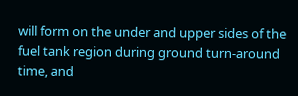will form on the under and upper sides of the fuel tank region during ground turn-around time, and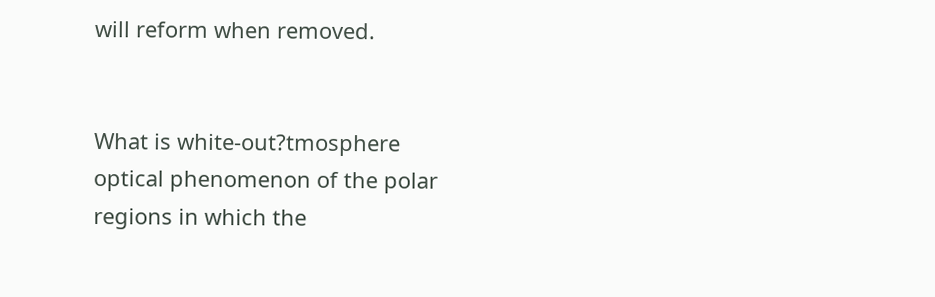will reform when removed.


What is white-out?tmosphere optical phenomenon of the polar regions in which the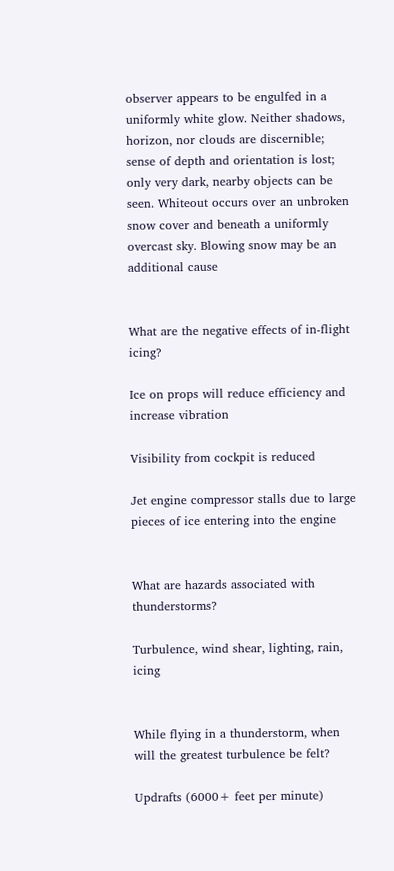observer appears to be engulfed in a uniformly white glow. Neither shadows, horizon, nor clouds are discernible; sense of depth and orientation is lost; only very dark, nearby objects can be seen. Whiteout occurs over an unbroken snow cover and beneath a uniformly overcast sky. Blowing snow may be an additional cause


What are the negative effects of in-flight icing?

Ice on props will reduce efficiency and increase vibration

Visibility from cockpit is reduced

Jet engine compressor stalls due to large pieces of ice entering into the engine


What are hazards associated with thunderstorms?

Turbulence, wind shear, lighting, rain, icing


While flying in a thunderstorm, when will the greatest turbulence be felt?

Updrafts (6000+ feet per minute)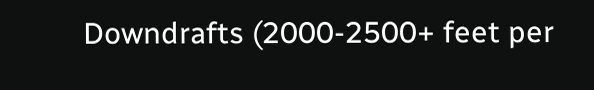Downdrafts (2000-2500+ feet per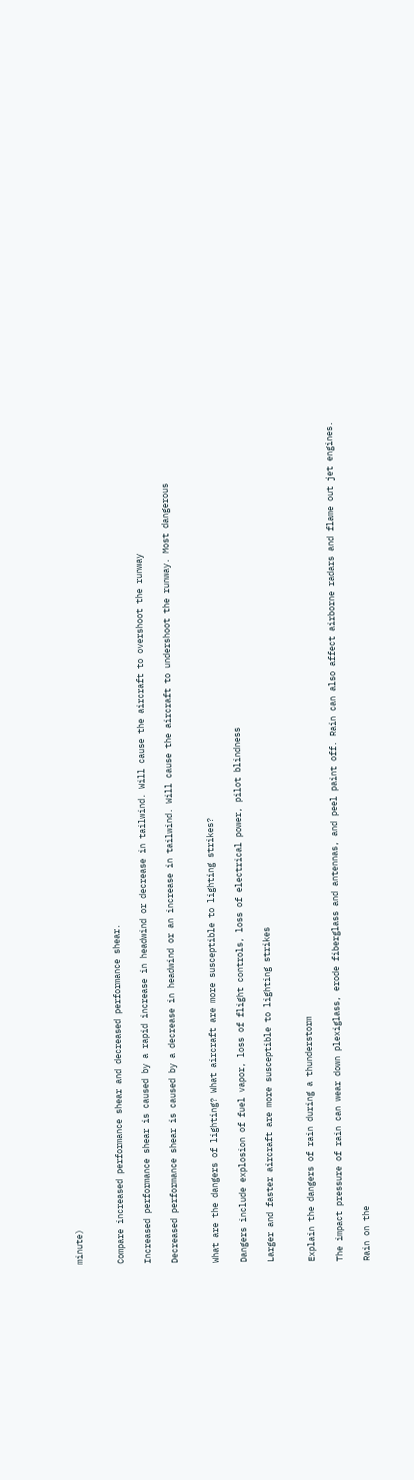minute)


Compare increased performance shear and decreased performance shear.

Increased performance shear is caused by a rapid increase in headwind or decrease in tailwind. Will cause the aircraft to overshoot the runway

Decreased performance shear is caused by a decrease in headwind or an increase in tailwind. Will cause the aircraft to undershoot the runway. Most dangerous


What are the dangers of lighting? What aircraft are more susceptible to lighting strikes?

Dangers include explosion of fuel vapor, loss of flight controls, loss of electrical power, pilot blindness

Larger and faster aircraft are more susceptible to lighting strikes


Explain the dangers of rain during a thunderstorm

The impact pressure of rain can wear down plexiglass, erode fiberglass and antennas, and peel paint off. Rain can also affect airborne radars and flame out jet engines.

Rain on the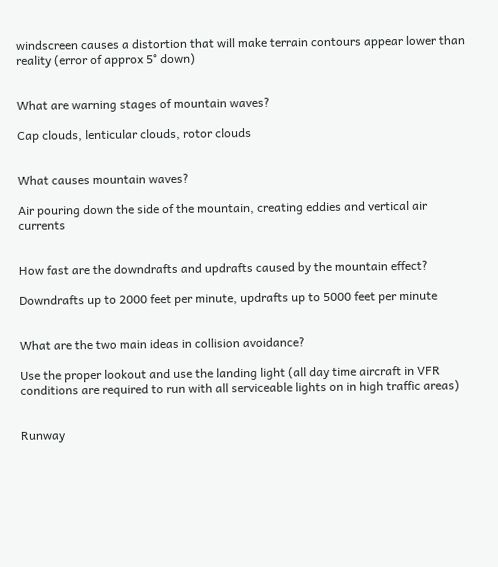windscreen causes a distortion that will make terrain contours appear lower than reality (error of approx 5° down)


What are warning stages of mountain waves?

Cap clouds, lenticular clouds, rotor clouds


What causes mountain waves?

Air pouring down the side of the mountain, creating eddies and vertical air currents


How fast are the downdrafts and updrafts caused by the mountain effect?

Downdrafts up to 2000 feet per minute, updrafts up to 5000 feet per minute


What are the two main ideas in collision avoidance?

Use the proper lookout and use the landing light (all day time aircraft in VFR conditions are required to run with all serviceable lights on in high traffic areas)


Runway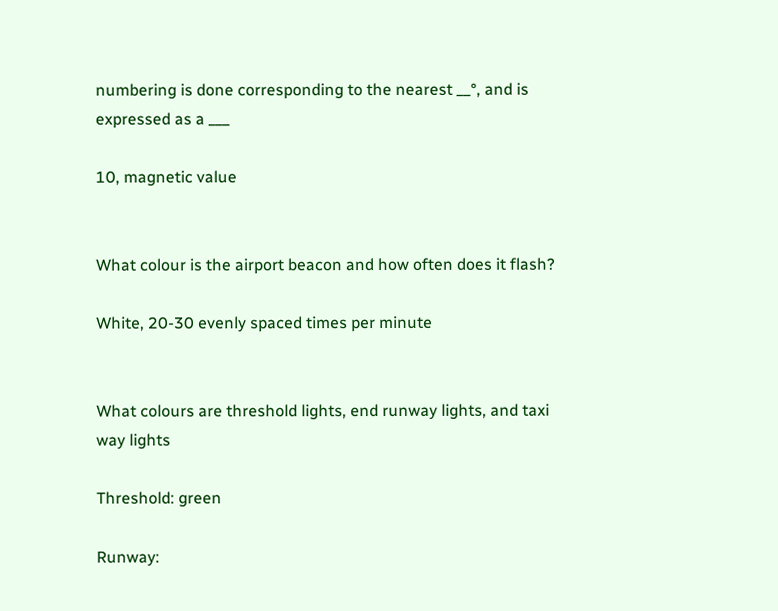numbering is done corresponding to the nearest __°, and is expressed as a ___

10, magnetic value


What colour is the airport beacon and how often does it flash?

White, 20-30 evenly spaced times per minute


What colours are threshold lights, end runway lights, and taxi way lights

Threshold: green

Runway: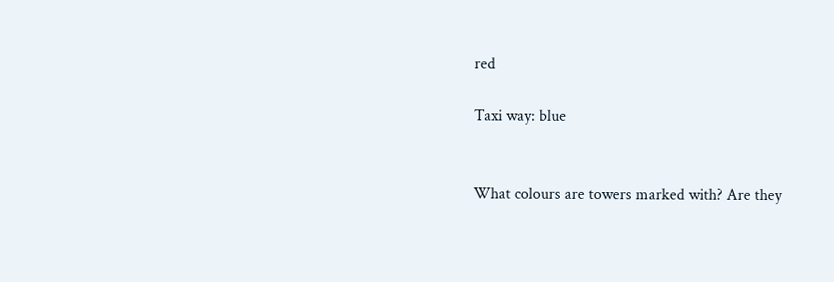red

Taxi way: blue


What colours are towers marked with? Are they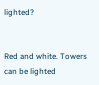lighted?


Red and white. Towers can be lighted